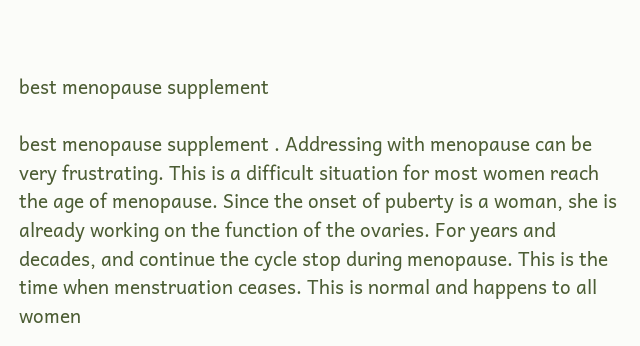best menopause supplement

best menopause supplement . Addressing with menopause can be very frustrating. This is a difficult situation for most women reach the age of menopause. Since the onset of puberty is a woman, she is already working on the function of the ovaries. For years and decades, and continue the cycle stop during menopause. This is the time when menstruation ceases. This is normal and happens to all women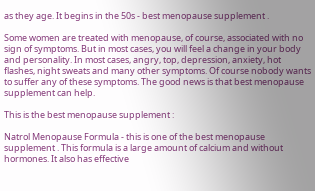as they age. It begins in the 50s - best menopause supplement .

Some women are treated with menopause, of course, associated with no sign of symptoms. But in most cases, you will feel a change in your body and personality. In most cases, angry, top, depression, anxiety, hot flashes, night sweats and many other symptoms. Of course nobody wants to suffer any of these symptoms. The good news is that best menopause supplement can help.

This is the best menopause supplement :

Natrol Menopause Formula - this is one of the best menopause supplement . This formula is a large amount of calcium and without hormones. It also has effective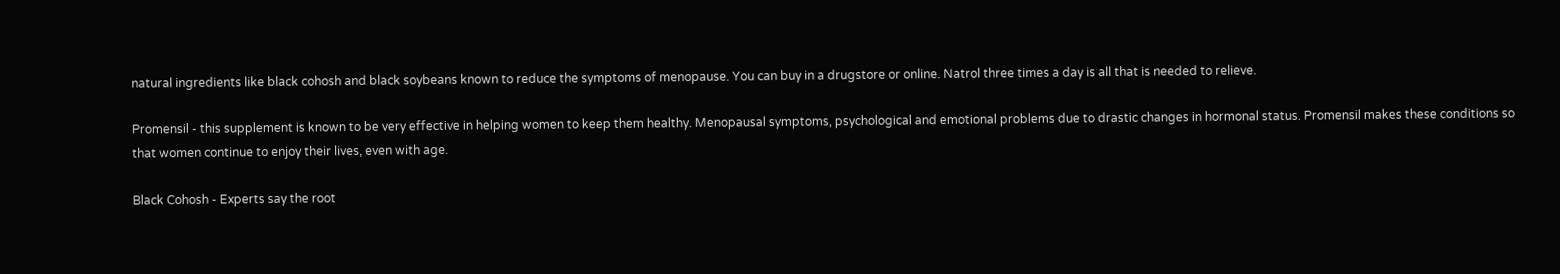natural ingredients like black cohosh and black soybeans known to reduce the symptoms of menopause. You can buy in a drugstore or online. Natrol three times a day is all that is needed to relieve.

Promensil - this supplement is known to be very effective in helping women to keep them healthy. Menopausal symptoms, psychological and emotional problems due to drastic changes in hormonal status. Promensil makes these conditions so that women continue to enjoy their lives, even with age.

Black Cohosh - Experts say the root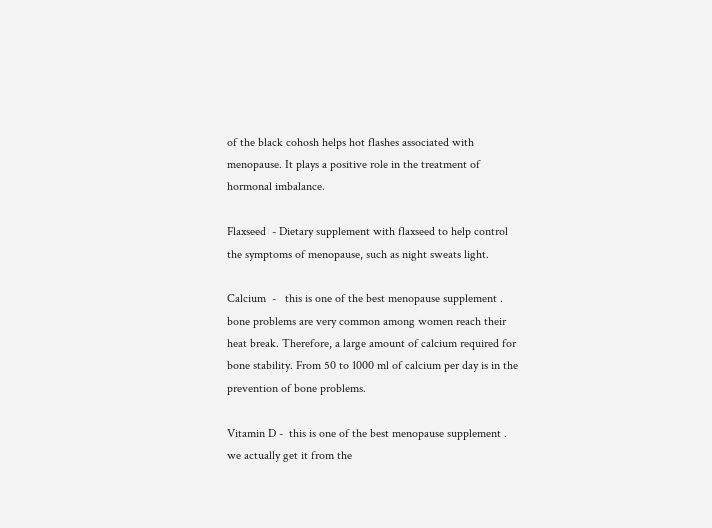of the black cohosh helps hot flashes associated with menopause. It plays a positive role in the treatment of hormonal imbalance.

Flaxseed  - Dietary supplement with flaxseed to help control the symptoms of menopause, such as night sweats light.

Calcium  -   this is one of the best menopause supplement . bone problems are very common among women reach their heat break. Therefore, a large amount of calcium required for bone stability. From 50 to 1000 ml of calcium per day is in the prevention of bone problems.

Vitamin D -  this is one of the best menopause supplement . we actually get it from the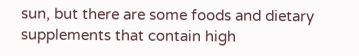sun, but there are some foods and dietary supplements that contain high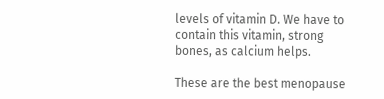levels of vitamin D. We have to contain this vitamin, strong bones, as calcium helps.

These are the best menopause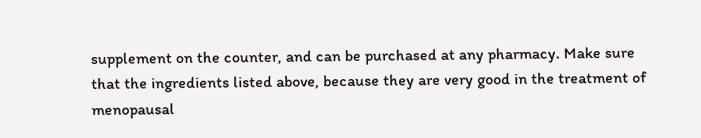supplement on the counter, and can be purchased at any pharmacy. Make sure that the ingredients listed above, because they are very good in the treatment of menopausal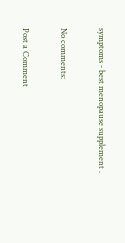symptoms - best menopause supplement .

No comments:

Post a Comment